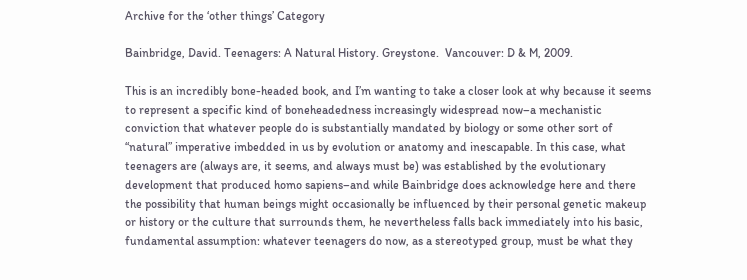Archive for the ‘other things’ Category

Bainbridge, David. Teenagers: A Natural History. Greystone.  Vancouver: D & M, 2009.

This is an incredibly bone-headed book, and I’m wanting to take a closer look at why because it seems to represent a specific kind of boneheadedness increasingly widespread now–a mechanistic conviction that whatever people do is substantially mandated by biology or some other sort of “natural” imperative imbedded in us by evolution or anatomy and inescapable. In this case, what teenagers are (always are, it seems, and always must be) was established by the evolutionary development that produced homo sapiens–and while Bainbridge does acknowledge here and there the possibility that human beings might occasionally be influenced by their personal genetic makeup or history or the culture that surrounds them, he nevertheless falls back immediately into his basic, fundamental assumption: whatever teenagers do now, as a stereotyped group, must be what they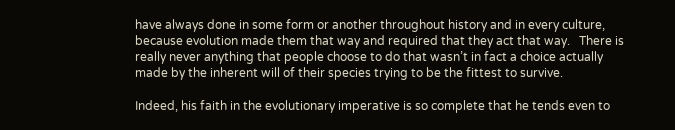have always done in some form or another throughout history and in every culture, because evolution made them that way and required that they act that way.   There is really never anything that people choose to do that wasn’t in fact a choice actually made by the inherent will of their species trying to be the fittest to survive.

Indeed, his faith in the evolutionary imperative is so complete that he tends even to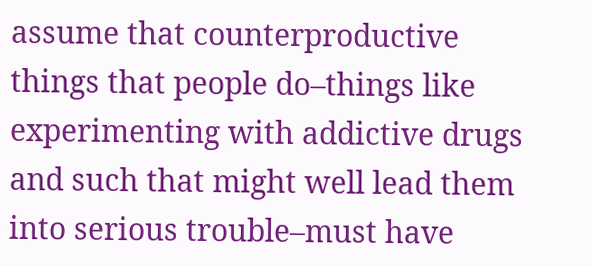assume that counterproductive things that people do–things like experimenting with addictive drugs and such that might well lead them into serious trouble–must have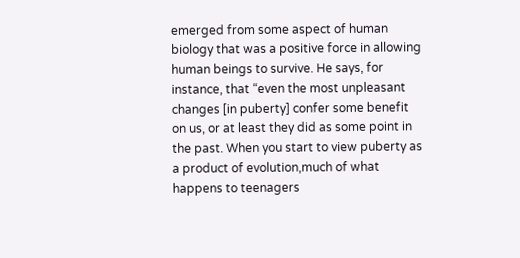emerged from some aspect of human biology that was a positive force in allowing human beings to survive. He says, for instance, that “even the most unpleasant changes [in puberty] confer some benefit on us, or at least they did as some point in the past. When you start to view puberty as a product of evolution,much of what happens to teenagers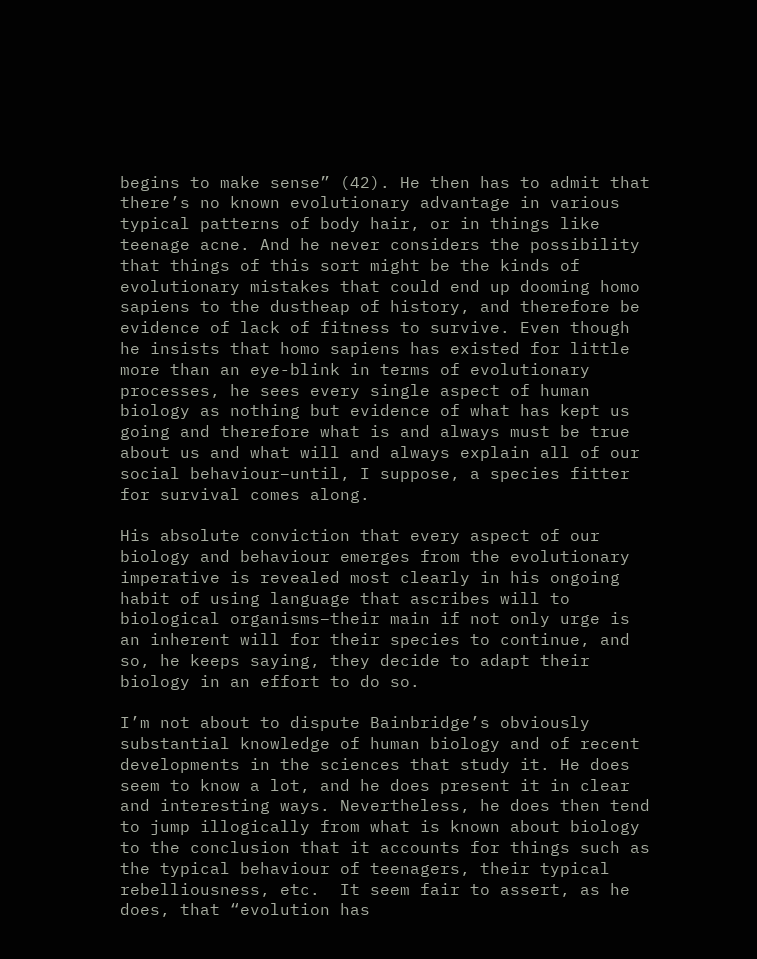begins to make sense” (42). He then has to admit that there’s no known evolutionary advantage in various typical patterns of body hair, or in things like teenage acne. And he never considers the possibility that things of this sort might be the kinds of evolutionary mistakes that could end up dooming homo sapiens to the dustheap of history, and therefore be evidence of lack of fitness to survive. Even though he insists that homo sapiens has existed for little more than an eye-blink in terms of evolutionary processes, he sees every single aspect of human biology as nothing but evidence of what has kept us going and therefore what is and always must be true about us and what will and always explain all of our social behaviour–until, I suppose, a species fitter for survival comes along.

His absolute conviction that every aspect of our biology and behaviour emerges from the evolutionary imperative is revealed most clearly in his ongoing habit of using language that ascribes will to biological organisms–their main if not only urge is an inherent will for their species to continue, and so, he keeps saying, they decide to adapt their biology in an effort to do so.

I’m not about to dispute Bainbridge’s obviously substantial knowledge of human biology and of recent developments in the sciences that study it. He does seem to know a lot, and he does present it in clear and interesting ways. Nevertheless, he does then tend to jump illogically from what is known about biology to the conclusion that it accounts for things such as the typical behaviour of teenagers, their typical rebelliousness, etc.  It seem fair to assert, as he does, that “evolution has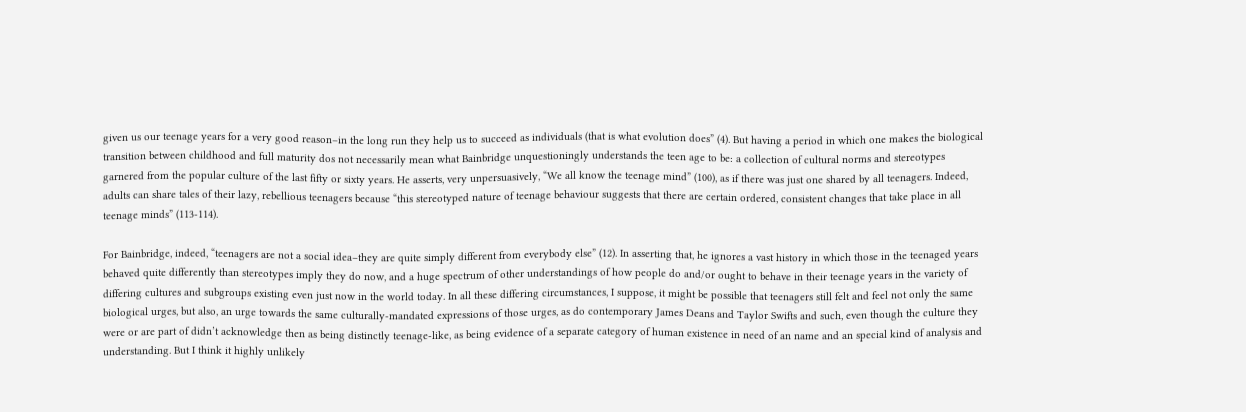given us our teenage years for a very good reason–in the long run they help us to succeed as individuals (that is what evolution does” (4). But having a period in which one makes the biological transition between childhood and full maturity dos not necessarily mean what Bainbridge unquestioningly understands the teen age to be: a collection of cultural norms and stereotypes garnered from the popular culture of the last fifty or sixty years. He asserts, very unpersuasively, “We all know the teenage mind” (100), as if there was just one shared by all teenagers. Indeed, adults can share tales of their lazy, rebellious teenagers because “this stereotyped nature of teenage behaviour suggests that there are certain ordered, consistent changes that take place in all teenage minds” (113-114).

For Bainbridge, indeed, “teenagers are not a social idea–they are quite simply different from everybody else” (12). In asserting that, he ignores a vast history in which those in the teenaged years behaved quite differently than stereotypes imply they do now, and a huge spectrum of other understandings of how people do and/or ought to behave in their teenage years in the variety of differing cultures and subgroups existing even just now in the world today. In all these differing circumstances, I suppose, it might be possible that teenagers still felt and feel not only the same biological urges, but also, an urge towards the same culturally-mandated expressions of those urges, as do contemporary James Deans and Taylor Swifts and such, even though the culture they were or are part of didn’t acknowledge then as being distinctly teenage-like, as being evidence of a separate category of human existence in need of an name and an special kind of analysis and understanding. But I think it highly unlikely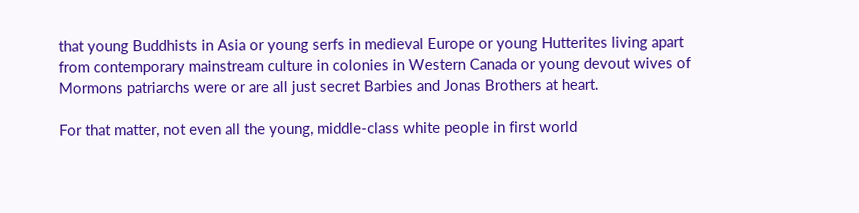that young Buddhists in Asia or young serfs in medieval Europe or young Hutterites living apart from contemporary mainstream culture in colonies in Western Canada or young devout wives of Mormons patriarchs were or are all just secret Barbies and Jonas Brothers at heart.

For that matter, not even all the young, middle-class white people in first world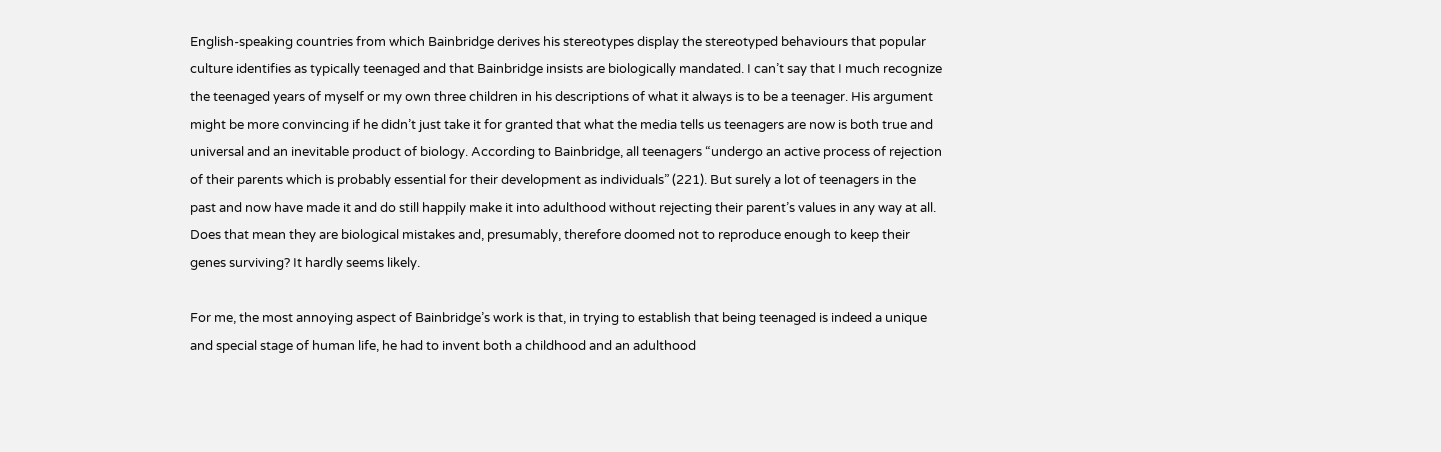English-speaking countries from which Bainbridge derives his stereotypes display the stereotyped behaviours that popular culture identifies as typically teenaged and that Bainbridge insists are biologically mandated. I can’t say that I much recognize the teenaged years of myself or my own three children in his descriptions of what it always is to be a teenager. His argument might be more convincing if he didn’t just take it for granted that what the media tells us teenagers are now is both true and universal and an inevitable product of biology. According to Bainbridge, all teenagers “undergo an active process of rejection of their parents which is probably essential for their development as individuals” (221). But surely a lot of teenagers in the past and now have made it and do still happily make it into adulthood without rejecting their parent’s values in any way at all. Does that mean they are biological mistakes and, presumably, therefore doomed not to reproduce enough to keep their genes surviving? It hardly seems likely.

For me, the most annoying aspect of Bainbridge’s work is that, in trying to establish that being teenaged is indeed a unique and special stage of human life, he had to invent both a childhood and an adulthood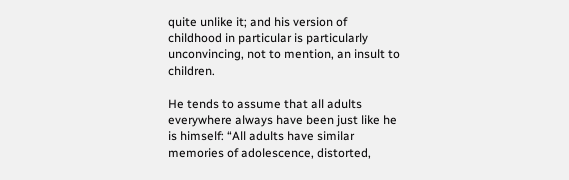quite unlike it; and his version of childhood in particular is particularly unconvincing, not to mention, an insult to children.

He tends to assume that all adults everywhere always have been just like he is himself: “All adults have similar memories of adolescence, distorted,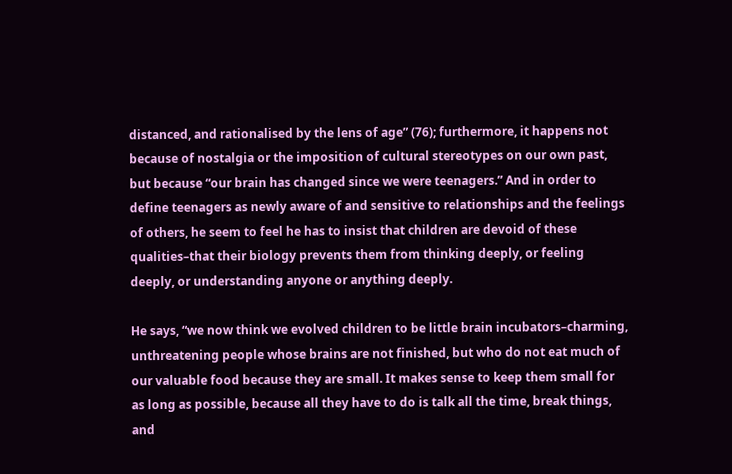distanced, and rationalised by the lens of age” (76); furthermore, it happens not because of nostalgia or the imposition of cultural stereotypes on our own past, but because “our brain has changed since we were teenagers.” And in order to define teenagers as newly aware of and sensitive to relationships and the feelings of others, he seem to feel he has to insist that children are devoid of these qualities–that their biology prevents them from thinking deeply, or feeling deeply, or understanding anyone or anything deeply.

He says, “we now think we evolved children to be little brain incubators–charming, unthreatening people whose brains are not finished, but who do not eat much of our valuable food because they are small. It makes sense to keep them small for as long as possible, because all they have to do is talk all the time, break things, and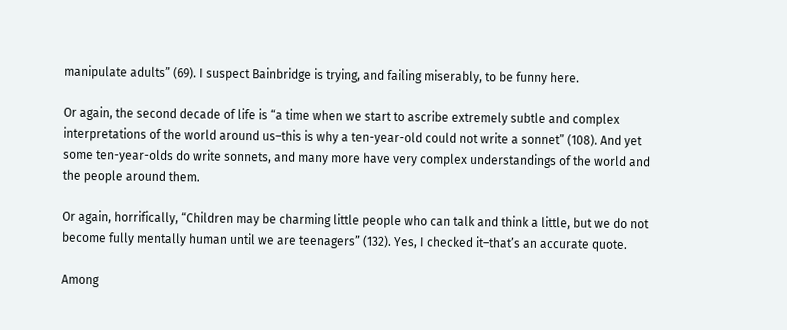manipulate adults” (69). I suspect Bainbridge is trying, and failing miserably, to be funny here.

Or again, the second decade of life is “a time when we start to ascribe extremely subtle and complex interpretations of the world around us–this is why a ten-year-old could not write a sonnet” (108). And yet some ten-year-olds do write sonnets, and many more have very complex understandings of the world and the people around them.

Or again, horrifically, “Children may be charming little people who can talk and think a little, but we do not become fully mentally human until we are teenagers” (132). Yes, I checked it–that’s an accurate quote.

Among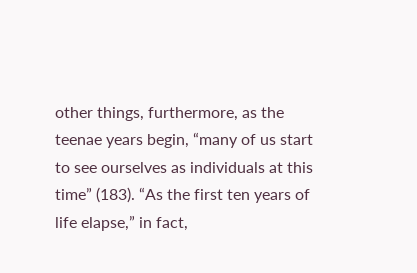other things, furthermore, as the teenae years begin, “many of us start to see ourselves as individuals at this time” (183). “As the first ten years of life elapse,” in fact,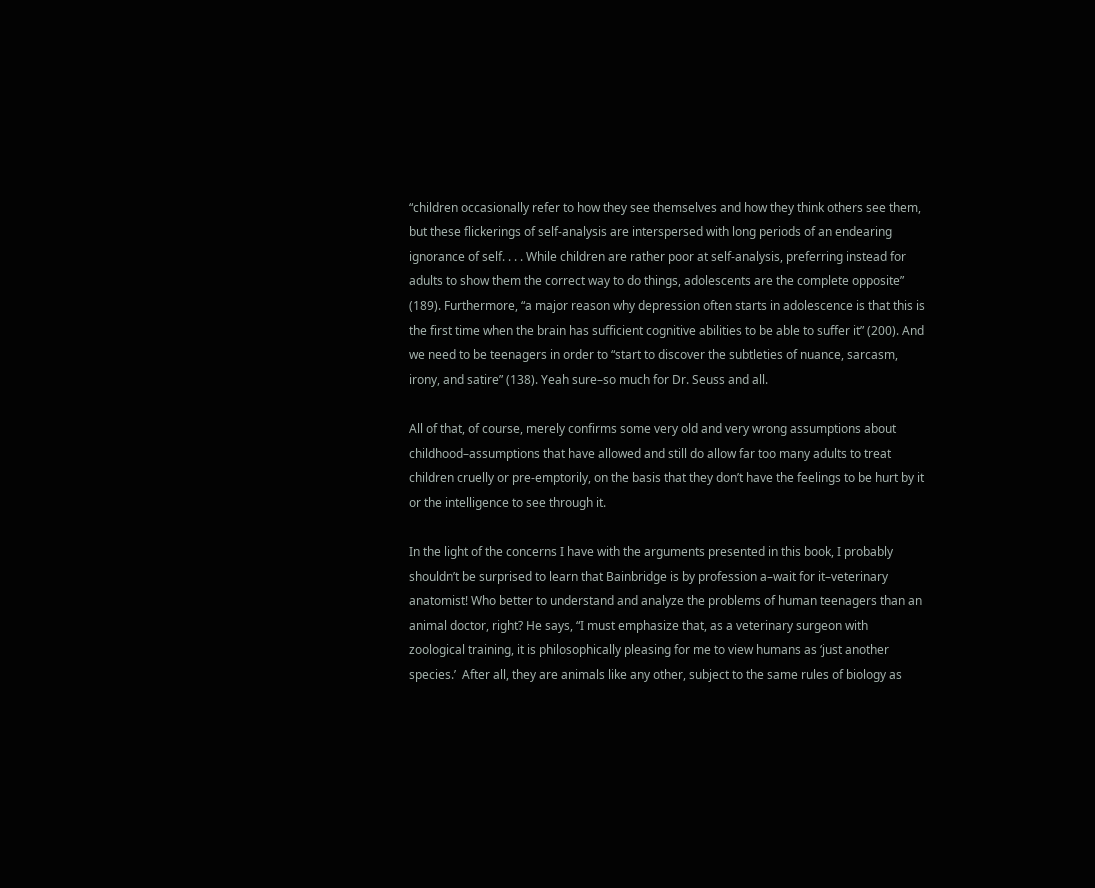“children occasionally refer to how they see themselves and how they think others see them, but these flickerings of self-analysis are interspersed with long periods of an endearing ignorance of self. . . . While children are rather poor at self-analysis, preferring instead for adults to show them the correct way to do things, adolescents are the complete opposite” (189). Furthermore, “a major reason why depression often starts in adolescence is that this is the first time when the brain has sufficient cognitive abilities to be able to suffer it” (200). And we need to be teenagers in order to “start to discover the subtleties of nuance, sarcasm, irony, and satire” (138). Yeah sure–so much for Dr. Seuss and all.

All of that, of course, merely confirms some very old and very wrong assumptions about childhood–assumptions that have allowed and still do allow far too many adults to treat children cruelly or pre-emptorily, on the basis that they don’t have the feelings to be hurt by it or the intelligence to see through it.

In the light of the concerns I have with the arguments presented in this book, I probably shouldn’t be surprised to learn that Bainbridge is by profession a–wait for it–veterinary anatomist! Who better to understand and analyze the problems of human teenagers than an animal doctor, right? He says, “I must emphasize that, as a veterinary surgeon with zoological training, it is philosophically pleasing for me to view humans as ‘just another species.’  After all, they are animals like any other, subject to the same rules of biology as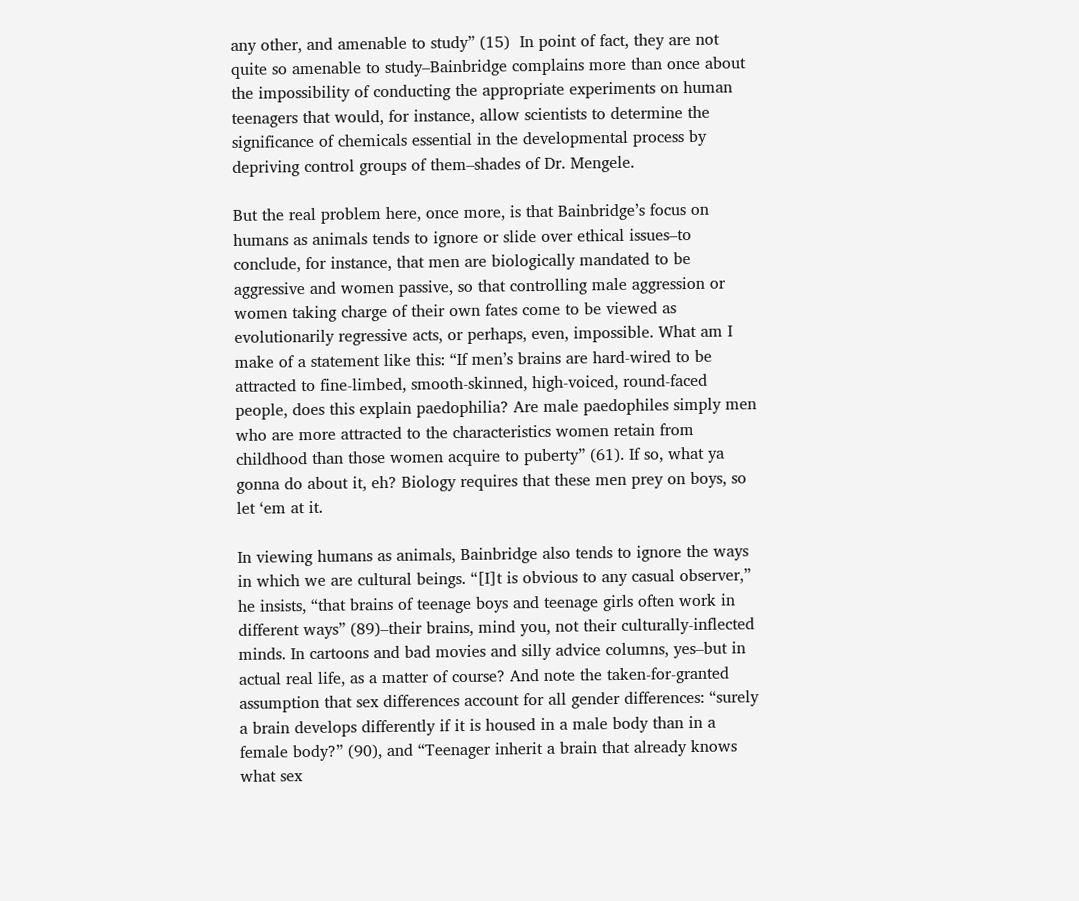any other, and amenable to study” (15)  In point of fact, they are not quite so amenable to study–Bainbridge complains more than once about the impossibility of conducting the appropriate experiments on human teenagers that would, for instance, allow scientists to determine the significance of chemicals essential in the developmental process by depriving control groups of them–shades of Dr. Mengele.

But the real problem here, once more, is that Bainbridge’s focus on humans as animals tends to ignore or slide over ethical issues–to conclude, for instance, that men are biologically mandated to be aggressive and women passive, so that controlling male aggression or women taking charge of their own fates come to be viewed as evolutionarily regressive acts, or perhaps, even, impossible. What am I make of a statement like this: “If men’s brains are hard-wired to be attracted to fine-limbed, smooth-skinned, high-voiced, round-faced people, does this explain paedophilia? Are male paedophiles simply men who are more attracted to the characteristics women retain from childhood than those women acquire to puberty” (61). If so, what ya gonna do about it, eh? Biology requires that these men prey on boys, so let ‘em at it.

In viewing humans as animals, Bainbridge also tends to ignore the ways in which we are cultural beings. “[I]t is obvious to any casual observer,” he insists, “that brains of teenage boys and teenage girls often work in different ways” (89)–their brains, mind you, not their culturally-inflected minds. In cartoons and bad movies and silly advice columns, yes–but in actual real life, as a matter of course? And note the taken-for-granted assumption that sex differences account for all gender differences: “surely a brain develops differently if it is housed in a male body than in a female body?” (90), and “Teenager inherit a brain that already knows what sex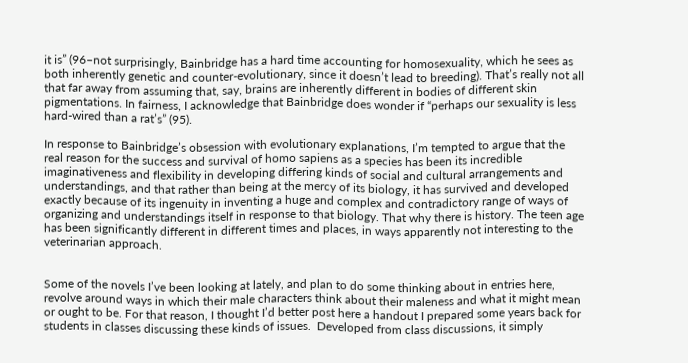it is” (96–not surprisingly, Bainbridge has a hard time accounting for homosexuality, which he sees as both inherently genetic and counter-evolutionary, since it doesn’t lead to breeding). That’s really not all that far away from assuming that, say, brains are inherently different in bodies of different skin pigmentations. In fairness, I acknowledge that Bainbridge does wonder if “perhaps our sexuality is less hard-wired than a rat’s” (95).

In response to Bainbridge’s obsession with evolutionary explanations, I’m tempted to argue that the real reason for the success and survival of homo sapiens as a species has been its incredible imaginativeness and flexibility in developing differing kinds of social and cultural arrangements and understandings, and that rather than being at the mercy of its biology, it has survived and developed exactly because of its ingenuity in inventing a huge and complex and contradictory range of ways of organizing and understandings itself in response to that biology. That why there is history. The teen age has been significantly different in different times and places, in ways apparently not interesting to the veterinarian approach.


Some of the novels I’ve been looking at lately, and plan to do some thinking about in entries here, revolve around ways in which their male characters think about their maleness and what it might mean or ought to be. For that reason, I thought I’d better post here a handout I prepared some years back for students in classes discussing these kinds of issues.  Developed from class discussions, it simply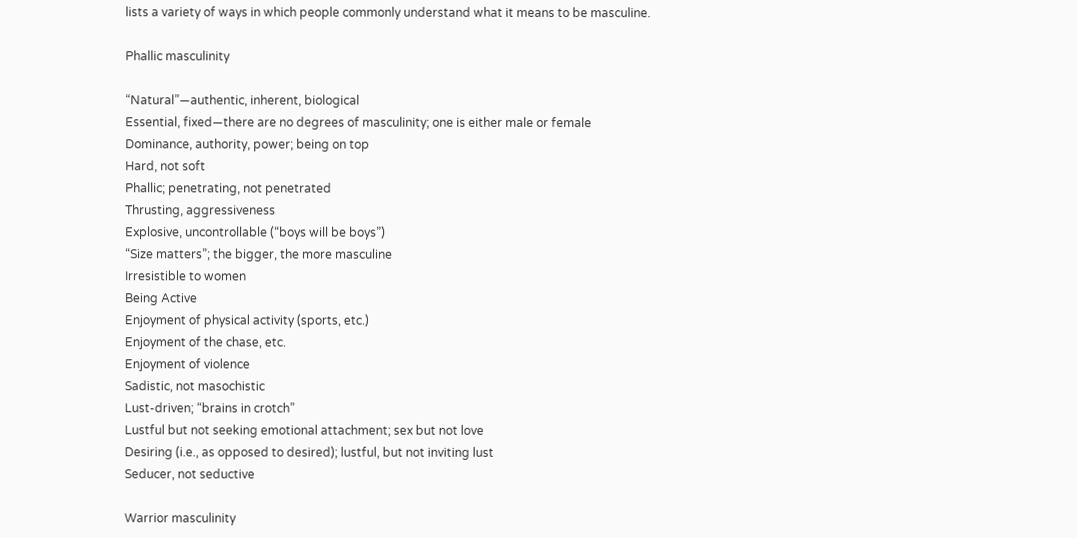lists a variety of ways in which people commonly understand what it means to be masculine.

Phallic masculinity

“Natural”—authentic, inherent, biological
Essential, fixed—there are no degrees of masculinity; one is either male or female
Dominance, authority, power; being on top
Hard, not soft
Phallic; penetrating, not penetrated
Thrusting, aggressiveness
Explosive, uncontrollable (“boys will be boys”)
“Size matters”; the bigger, the more masculine
Irresistible to women
Being Active
Enjoyment of physical activity (sports, etc.)
Enjoyment of the chase, etc.
Enjoyment of violence
Sadistic, not masochistic
Lust-driven; “brains in crotch”
Lustful but not seeking emotional attachment; sex but not love
Desiring (i.e., as opposed to desired); lustful, but not inviting lust
Seducer, not seductive

Warrior masculinity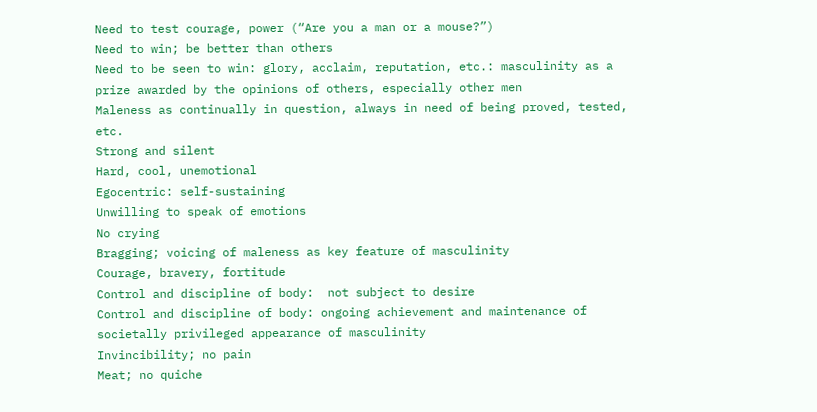Need to test courage, power (“Are you a man or a mouse?”)
Need to win; be better than others
Need to be seen to win: glory, acclaim, reputation, etc.: masculinity as a prize awarded by the opinions of others, especially other men
Maleness as continually in question, always in need of being proved, tested, etc.
Strong and silent
Hard, cool, unemotional
Egocentric: self-sustaining
Unwilling to speak of emotions
No crying
Bragging; voicing of maleness as key feature of masculinity
Courage, bravery, fortitude
Control and discipline of body:  not subject to desire
Control and discipline of body: ongoing achievement and maintenance of societally privileged appearance of masculinity
Invincibility; no pain
Meat; no quiche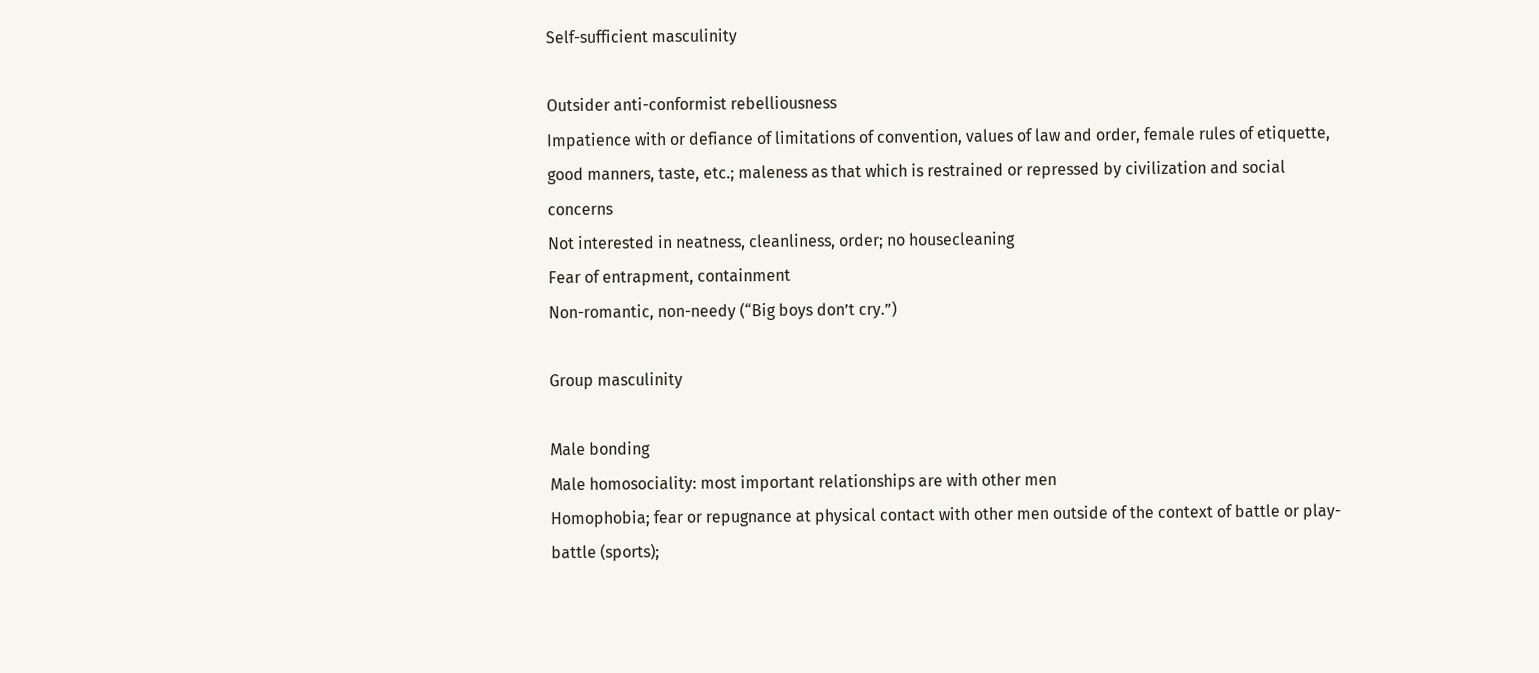Self-sufficient masculinity

Outsider anti-conformist rebelliousness
Impatience with or defiance of limitations of convention, values of law and order, female rules of etiquette, good manners, taste, etc.; maleness as that which is restrained or repressed by civilization and social concerns
Not interested in neatness, cleanliness, order; no housecleaning
Fear of entrapment, containment
Non-romantic, non-needy (“Big boys don’t cry.”)

Group masculinity

Male bonding
Male homosociality: most important relationships are with other men
Homophobia; fear or repugnance at physical contact with other men outside of the context of battle or play-battle (sports);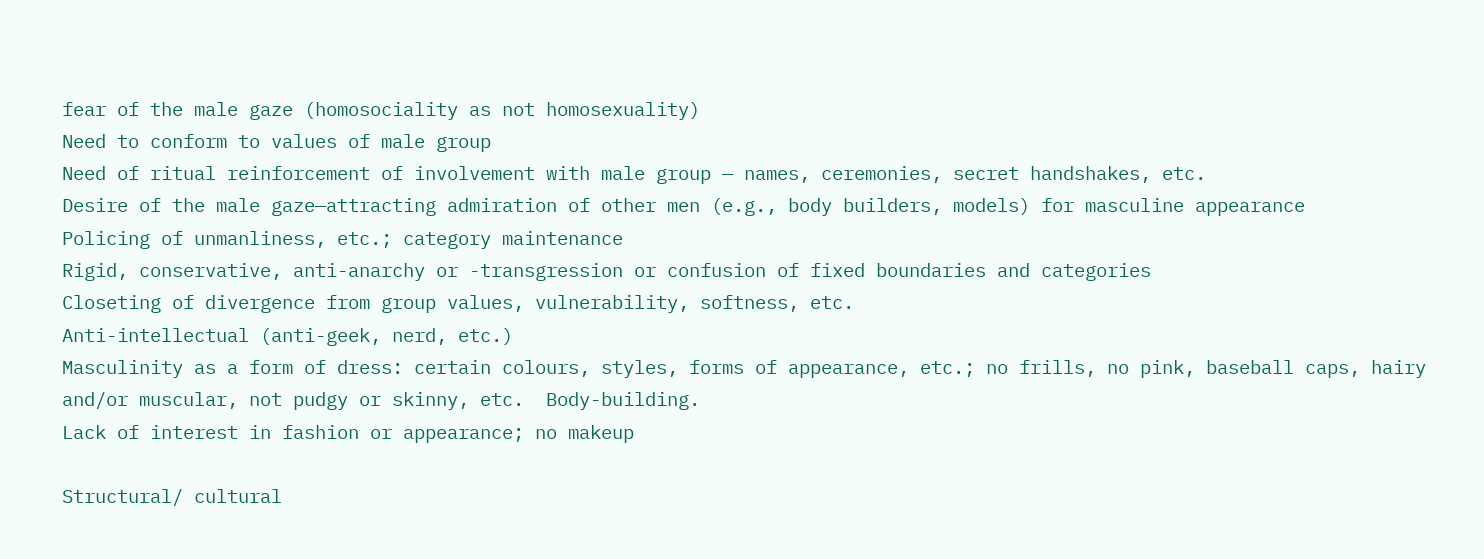fear of the male gaze (homosociality as not homosexuality)
Need to conform to values of male group
Need of ritual reinforcement of involvement with male group — names, ceremonies, secret handshakes, etc.
Desire of the male gaze—attracting admiration of other men (e.g., body builders, models) for masculine appearance
Policing of unmanliness, etc.; category maintenance
Rigid, conservative, anti-anarchy or -transgression or confusion of fixed boundaries and categories
Closeting of divergence from group values, vulnerability, softness, etc.
Anti-intellectual (anti-geek, nerd, etc.)
Masculinity as a form of dress: certain colours, styles, forms of appearance, etc.; no frills, no pink, baseball caps, hairy and/or muscular, not pudgy or skinny, etc.  Body-building.
Lack of interest in fashion or appearance; no makeup

Structural/ cultural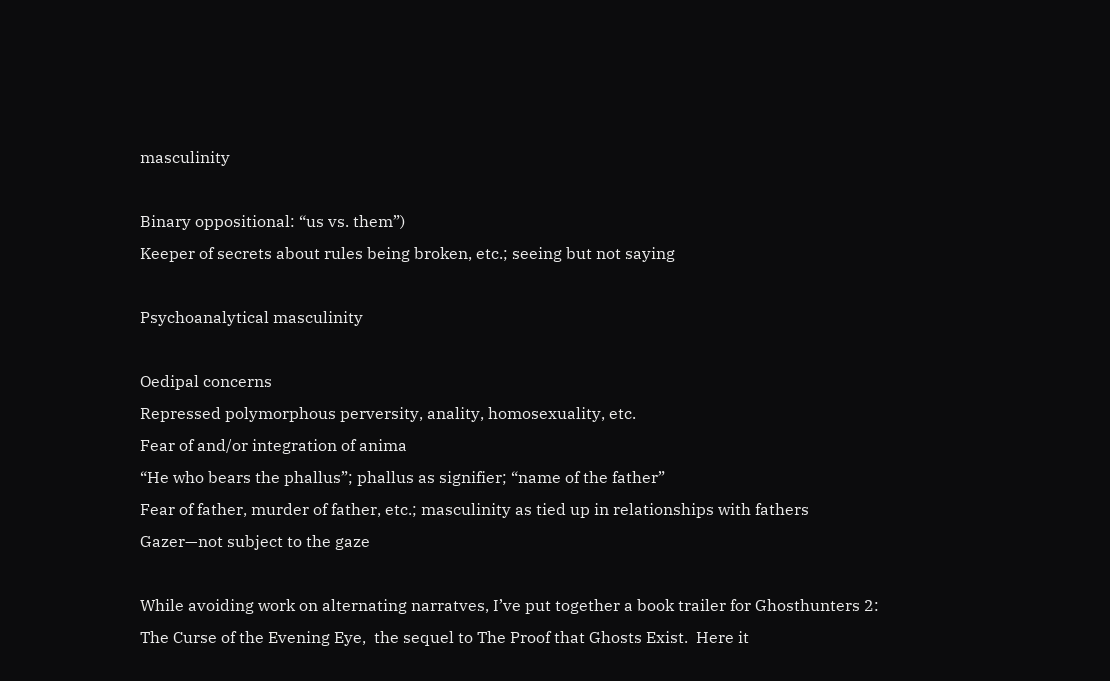masculinity

Binary oppositional: “us vs. them”)
Keeper of secrets about rules being broken, etc.; seeing but not saying

Psychoanalytical masculinity

Oedipal concerns
Repressed polymorphous perversity, anality, homosexuality, etc.
Fear of and/or integration of anima
“He who bears the phallus”; phallus as signifier; “name of the father”
Fear of father, murder of father, etc.; masculinity as tied up in relationships with fathers
Gazer—not subject to the gaze

While avoiding work on alternating narratves, I’ve put together a book trailer for Ghosthunters 2: The Curse of the Evening Eye,  the sequel to The Proof that Ghosts Exist.  Here it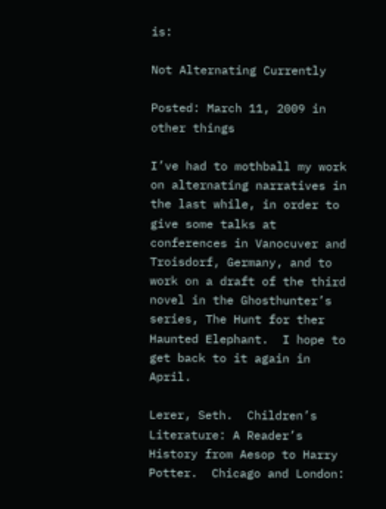is:

Not Alternating Currently

Posted: March 11, 2009 in other things

I’ve had to mothball my work on alternating narratives in the last while, in order to give some talks at conferences in Vanocuver and Troisdorf, Germany, and to work on a draft of the third novel in the Ghosthunter’s series, The Hunt for ther Haunted Elephant.  I hope to  get back to it again in April.

Lerer, Seth.  Children’s Literature: A Reader’s History from Aesop to Harry Potter.  Chicago and London: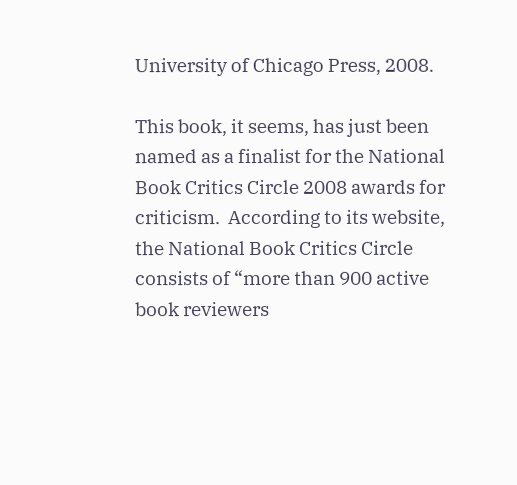University of Chicago Press, 2008.

This book, it seems, has just been named as a finalist for the National Book Critics Circle 2008 awards for criticism.  According to its website, the National Book Critics Circle consists of “more than 900 active book reviewers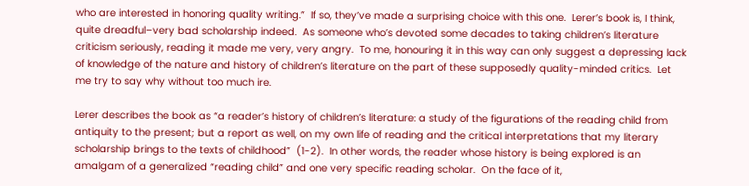who are interested in honoring quality writing.”  If so, they’ve made a surprising choice with this one.  Lerer’s book is, I think, quite dreadful–very bad scholarship indeed.  As someone who’s devoted some decades to taking children’s literature criticism seriously, reading it made me very, very angry.  To me, honouring it in this way can only suggest a depressing lack of knowledge of the nature and history of children’s literature on the part of these supposedly quality-minded critics.  Let me try to say why without too much ire.

Lerer describes the book as “a reader’s history of children’s literature: a study of the figurations of the reading child from antiquity to the present; but a report as well, on my own life of reading and the critical interpretations that my literary scholarship brings to the texts of childhood”  (1-2).  In other words, the reader whose history is being explored is an amalgam of a generalized “reading child” and one very specific reading scholar.  On the face of it,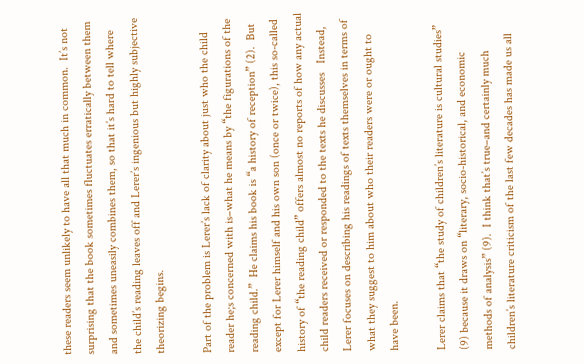these readers seem unlikely to have all that much in common.  It’s not surprising that the book sometimes fluctuates erratically between them and sometimes uneasily combines them, so that it’s hard to tell where the child’s reading leaves off and Lerer’s ingenious but highly subjective theorizing begins.

Part of the problem is Lerer’s lack of clarity about just who the child reader he;s concerned with is–what he means by “the figurations of the reading child.”  He claims his book is “a history of reception” (2).  But except for Lerer himself and his own son (once or twice), this so-called history of “the reading child” offers almost no reports of how any actual child readers received or responded to the texts he discusses   Instead, Lerer focuses on describing his readings of texts themselves in terms of what they suggest to him about who their readers were or ought to have been.

Lerer claims that “the study of children’s literature is cultural studies” (9) because it draws on “literary, socio-historical, and economic methods of analysis” (9).  I think that’s true–and certainly much children’s literature criticism of the last few decades has made us all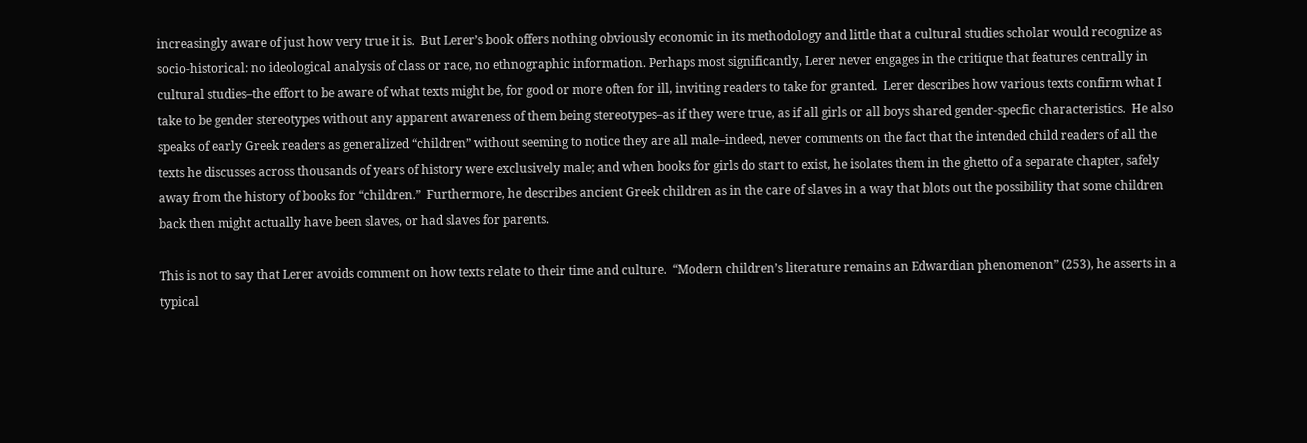increasingly aware of just how very true it is.  But Lerer’s book offers nothing obviously economic in its methodology and little that a cultural studies scholar would recognize as socio-historical: no ideological analysis of class or race, no ethnographic information. Perhaps most significantly, Lerer never engages in the critique that features centrally in cultural studies–the effort to be aware of what texts might be, for good or more often for ill, inviting readers to take for granted.  Lerer describes how various texts confirm what I take to be gender stereotypes without any apparent awareness of them being stereotypes–as if they were true, as if all girls or all boys shared gender-specfic characteristics.  He also speaks of early Greek readers as generalized “children” without seeming to notice they are all male–indeed, never comments on the fact that the intended child readers of all the texts he discusses across thousands of years of history were exclusively male; and when books for girls do start to exist, he isolates them in the ghetto of a separate chapter, safely away from the history of books for “children.”  Furthermore, he describes ancient Greek children as in the care of slaves in a way that blots out the possibility that some children back then might actually have been slaves, or had slaves for parents.

This is not to say that Lerer avoids comment on how texts relate to their time and culture.  “Modern children’s literature remains an Edwardian phenomenon” (253), he asserts in a typical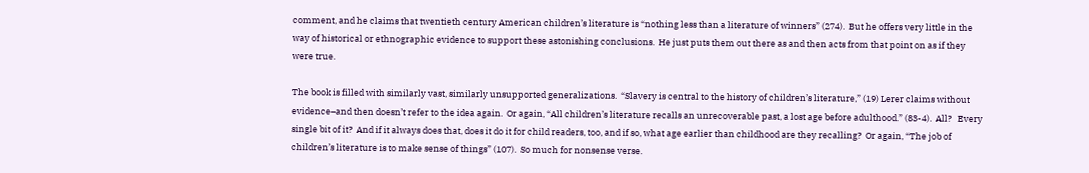comment, and he claims that twentieth century American children’s literature is “nothing less than a literature of winners” (274).  But he offers very little in the way of historical or ethnographic evidence to support these astonishing conclusions.  He just puts them out there as and then acts from that point on as if they were true.

The book is filled with similarly vast, similarly unsupported generalizations.  “Slavery is central to the history of children’s literature,” (19) Lerer claims without evidence–and then doesn’t refer to the idea again.  Or again, “All children’s literature recalls an unrecoverable past, a lost age before adulthood.” (83-4).  All?   Every single bit of it?  And if it always does that, does it do it for child readers, too, and if so, what age earlier than childhood are they recalling?  Or again, “The job of children’s literature is to make sense of things” (107).  So much for nonsense verse.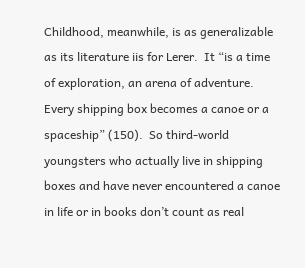Childhood, meanwhile, is as generalizable as its literature iis for Lerer.  It “is a time of exploration, an arena of adventure.  Every shipping box becomes a canoe or a spaceship” (150).  So third-world youngsters who actually live in shipping boxes and have never encountered a canoe in life or in books don’t count as real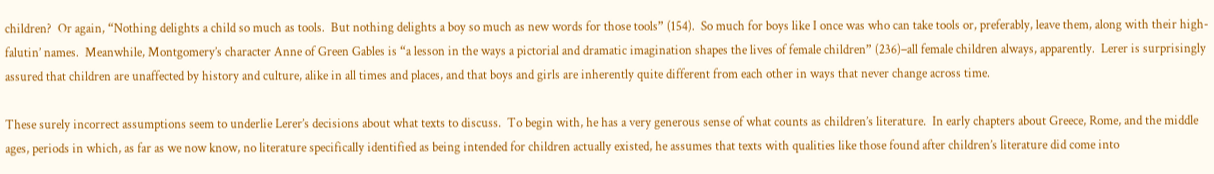children?  Or again, “Nothing delights a child so much as tools.  But nothing delights a boy so much as new words for those tools” (154).  So much for boys like I once was who can take tools or, preferably, leave them, along with their high-falutin’ names.  Meanwhile, Montgomery’s character Anne of Green Gables is “a lesson in the ways a pictorial and dramatic imagination shapes the lives of female children” (236)–all female children always, apparently.  Lerer is surprisingly assured that children are unaffected by history and culture, alike in all times and places, and that boys and girls are inherently quite different from each other in ways that never change across time.

These surely incorrect assumptions seem to underlie Lerer’s decisions about what texts to discuss.  To begin with, he has a very generous sense of what counts as children’s literature.  In early chapters about Greece, Rome, and the middle ages, periods in which, as far as we now know, no literature specifically identified as being intended for children actually existed, he assumes that texts with qualities like those found after children’s literature did come into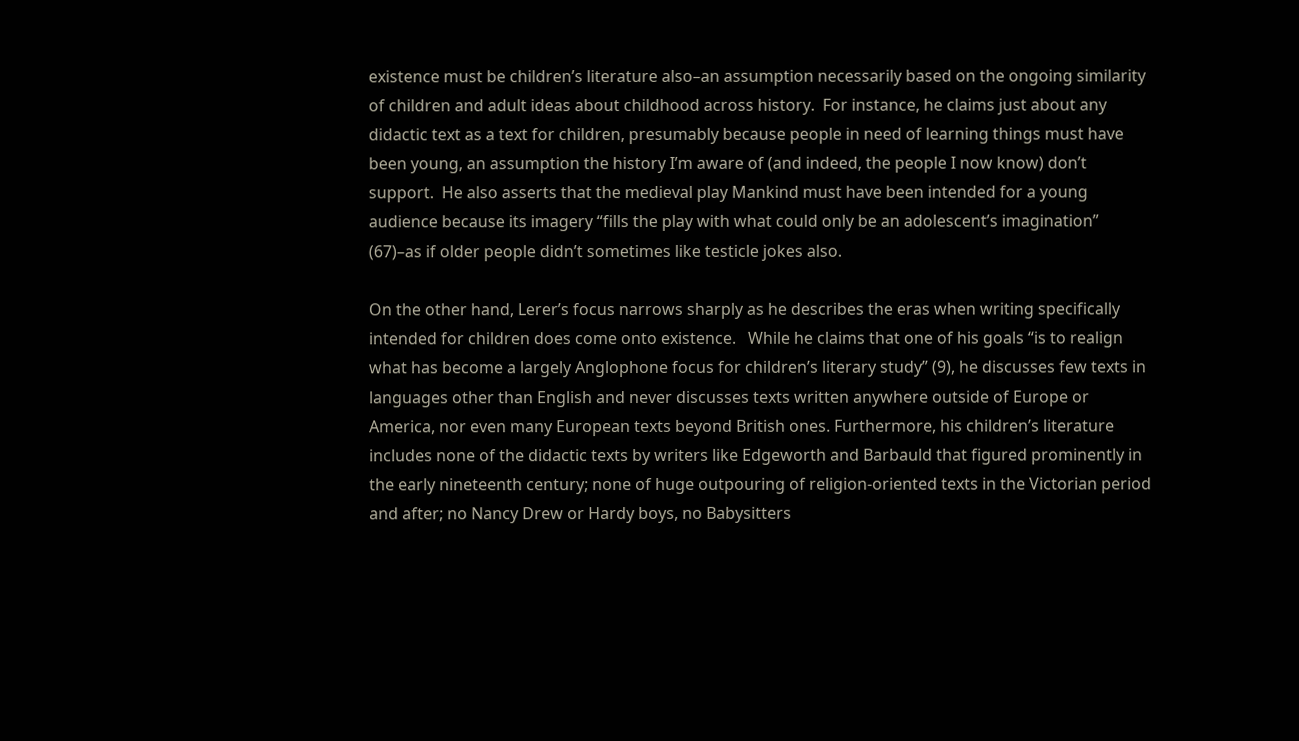existence must be children’s literature also–an assumption necessarily based on the ongoing similarity of children and adult ideas about childhood across history.  For instance, he claims just about any didactic text as a text for children, presumably because people in need of learning things must have been young, an assumption the history I’m aware of (and indeed, the people I now know) don’t support.  He also asserts that the medieval play Mankind must have been intended for a young audience because its imagery “fills the play with what could only be an adolescent’s imagination” (67)–as if older people didn’t sometimes like testicle jokes also.

On the other hand, Lerer’s focus narrows sharply as he describes the eras when writing specifically intended for children does come onto existence.   While he claims that one of his goals “is to realign what has become a largely Anglophone focus for children’s literary study” (9), he discusses few texts in languages other than English and never discusses texts written anywhere outside of Europe or America, nor even many European texts beyond British ones. Furthermore, his children’s literature includes none of the didactic texts by writers like Edgeworth and Barbauld that figured prominently in the early nineteenth century; none of huge outpouring of religion-oriented texts in the Victorian period and after; no Nancy Drew or Hardy boys, no Babysitters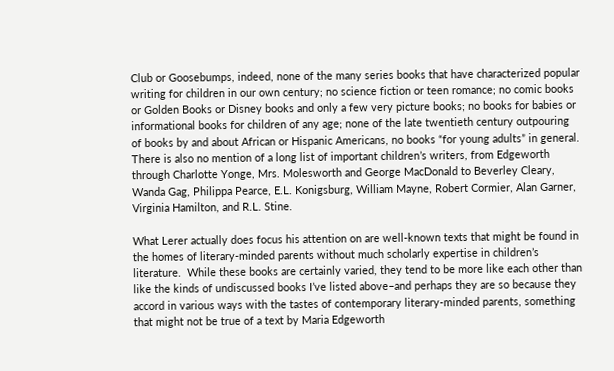Club or Goosebumps, indeed, none of the many series books that have characterized popular writing for children in our own century; no science fiction or teen romance; no comic books or Golden Books or Disney books and only a few very picture books; no books for babies or informational books for children of any age; none of the late twentieth century outpouring of books by and about African or Hispanic Americans, no books “for young adults” in general.  There is also no mention of a long list of important children’s writers, from Edgeworth through Charlotte Yonge, Mrs. Molesworth and George MacDonald to Beverley Cleary, Wanda Gag, Philippa Pearce, E.L. Konigsburg, William Mayne, Robert Cormier, Alan Garner, Virginia Hamilton, and R.L. Stine.

What Lerer actually does focus his attention on are well-known texts that might be found in the homes of literary-minded parents without much scholarly expertise in children’s literature.  While these books are certainly varied, they tend to be more like each other than like the kinds of undiscussed books I’ve listed above–and perhaps they are so because they accord in various ways with the tastes of contemporary literary-minded parents, something that might not be true of a text by Maria Edgeworth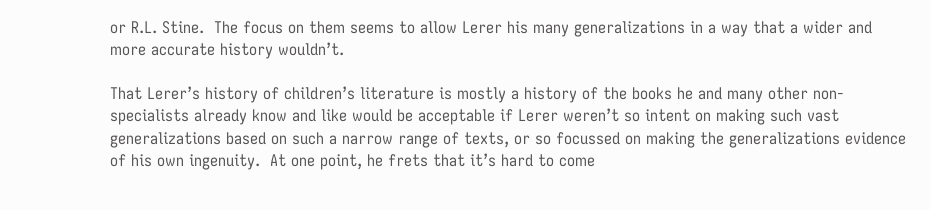or R.L. Stine.  The focus on them seems to allow Lerer his many generalizations in a way that a wider and more accurate history wouldn’t.

That Lerer’s history of children’s literature is mostly a history of the books he and many other non-specialists already know and like would be acceptable if Lerer weren’t so intent on making such vast generalizations based on such a narrow range of texts, or so focussed on making the generalizations evidence of his own ingenuity.  At one point, he frets that it’s hard to come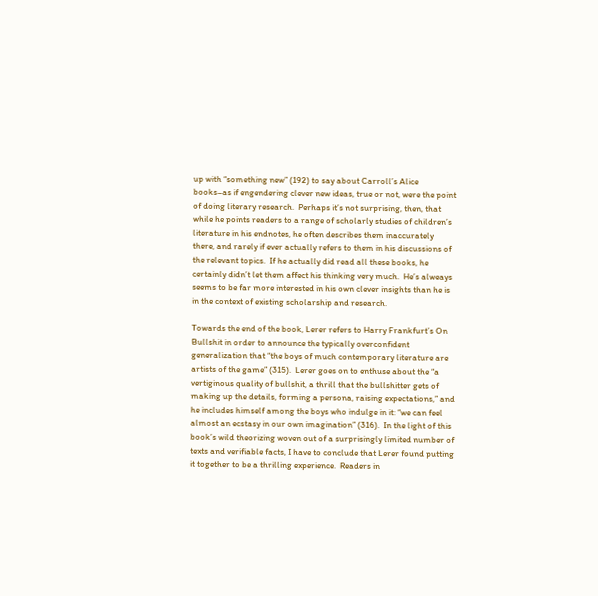up with “something new” (192) to say about Carroll’s Alice books–as if engendering clever new ideas, true or not, were the point of doing literary research.  Perhaps it’s not surprising, then, that while he points readers to a range of scholarly studies of children’s literature in his endnotes, he often describes them inaccurately there, and rarely if ever actually refers to them in his discussions of the relevant topics.  If he actually did read all these books, he certainly didn’t let them affect his thinking very much.  He’s alweays seems to be far more interested in his own clever insights than he is in the context of existing scholarship and research.

Towards the end of the book, Lerer refers to Harry Frankfurt’s On Bullshit in order to announce the typically overconfident generalization that “the boys of much contemporary literature are artists of the game” (315).  Lerer goes on to enthuse about the “a vertiginous quality of bullshit, a thrill that the bullshitter gets of making up the details, forming a persona, raising expectations,” and he includes himself among the boys who indulge in it: “we can feel almost an ecstasy in our own imagination” (316).  In the light of this book’s wild theorizing woven out of a surprisingly limited number of texts and verifiable facts, I have to conclude that Lerer found putting it together to be a thrilling experience.  Readers in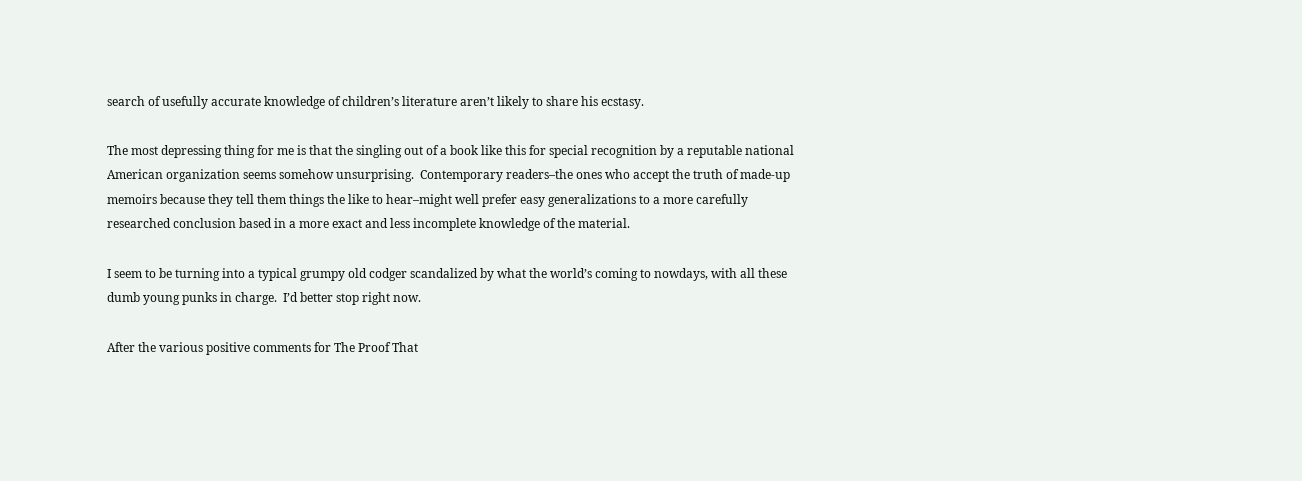search of usefully accurate knowledge of children’s literature aren’t likely to share his ecstasy.

The most depressing thing for me is that the singling out of a book like this for special recognition by a reputable national American organization seems somehow unsurprising.  Contemporary readers–the ones who accept the truth of made-up memoirs because they tell them things the like to hear–might well prefer easy generalizations to a more carefully researched conclusion based in a more exact and less incomplete knowledge of the material.

I seem to be turning into a typical grumpy old codger scandalized by what the world’s coming to nowdays, with all these dumb young punks in charge.  I’d better stop right now.

After the various positive comments for The Proof That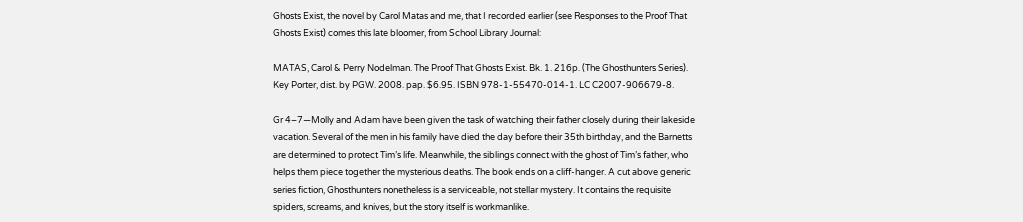Ghosts Exist, the novel by Carol Matas and me, that I recorded earlier (see Responses to the Proof That Ghosts Exist) comes this late bloomer, from School Library Journal:

MATAS, Carol & Perry Nodelman. The Proof That Ghosts Exist. Bk. 1. 216p. (The Ghosthunters Series). Key Porter, dist. by PGW. 2008. pap. $6.95. ISBN 978-1-55470-014-1. LC C2007-906679-8.

Gr 4–7—Molly and Adam have been given the task of watching their father closely during their lakeside vacation. Several of the men in his family have died the day before their 35th birthday, and the Barnetts are determined to protect Tim’s life. Meanwhile, the siblings connect with the ghost of Tim’s father, who helps them piece together the mysterious deaths. The book ends on a cliff-hanger. A cut above generic series fiction, Ghosthunters nonetheless is a serviceable, not stellar mystery. It contains the requisite spiders, screams, and knives, but the story itself is workmanlike.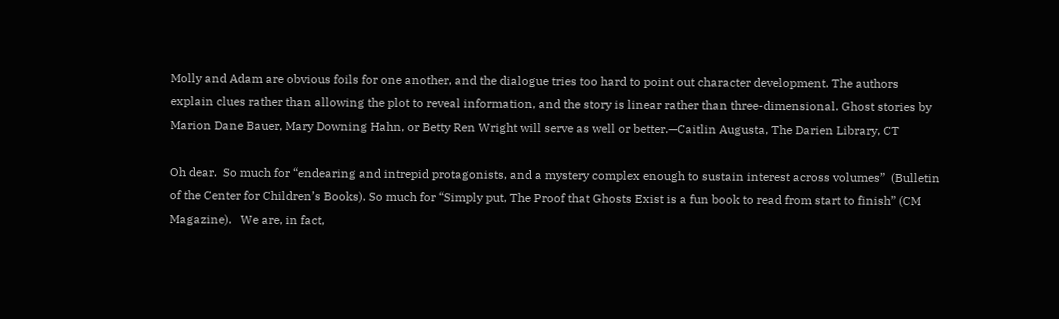Molly and Adam are obvious foils for one another, and the dialogue tries too hard to point out character development. The authors explain clues rather than allowing the plot to reveal information, and the story is linear rather than three-dimensional. Ghost stories by Marion Dane Bauer, Mary Downing Hahn, or Betty Ren Wright will serve as well or better.—Caitlin Augusta, The Darien Library, CT

Oh dear.  So much for “endearing and intrepid protagonists, and a mystery complex enough to sustain interest across volumes”  (Bulletin of the Center for Children’s Books). So much for “Simply put, The Proof that Ghosts Exist is a fun book to read from start to finish” (CM Magazine).   We are, in fact,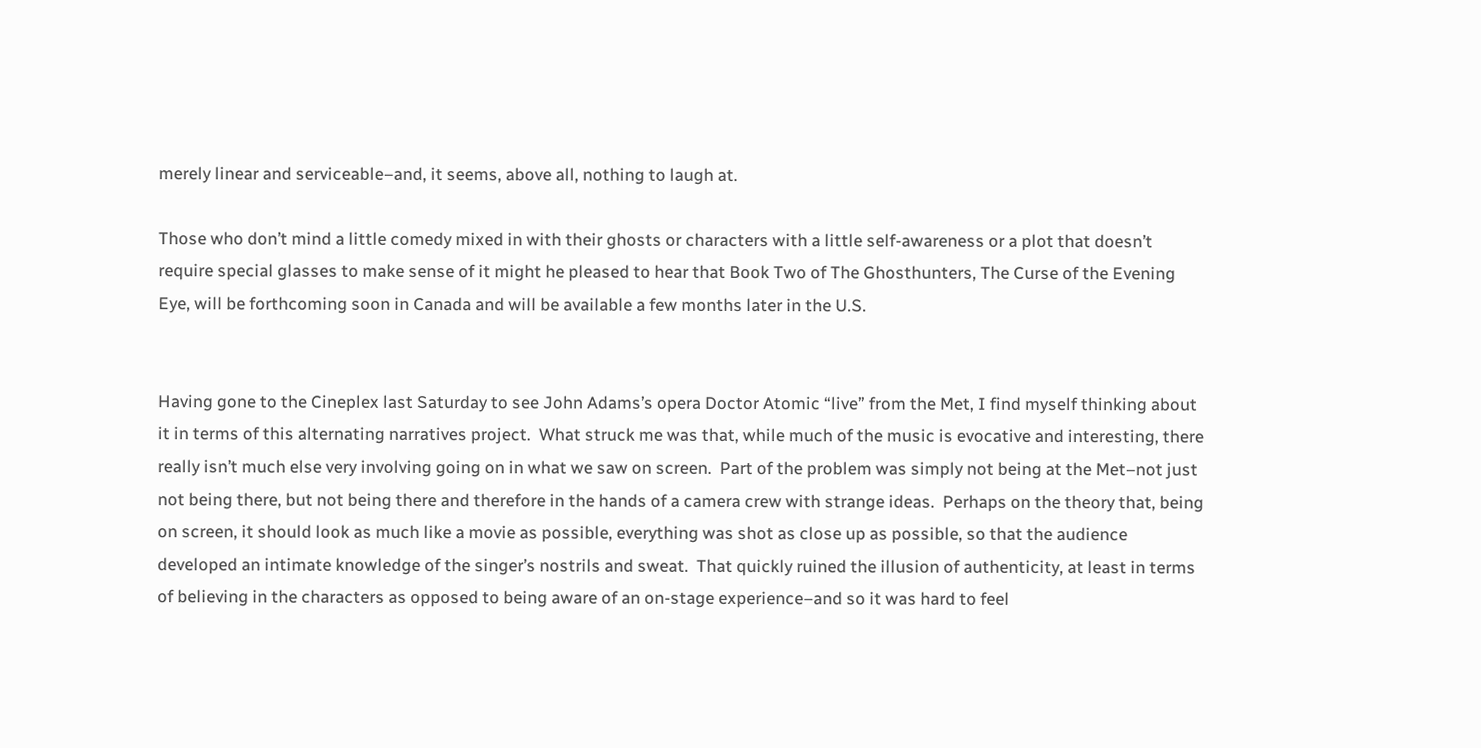merely linear and serviceable–and, it seems, above all, nothing to laugh at.

Those who don’t mind a little comedy mixed in with their ghosts or characters with a little self-awareness or a plot that doesn’t require special glasses to make sense of it might he pleased to hear that Book Two of The Ghosthunters, The Curse of the Evening Eye, will be forthcoming soon in Canada and will be available a few months later in the U.S.


Having gone to the Cineplex last Saturday to see John Adams’s opera Doctor Atomic “live” from the Met, I find myself thinking about it in terms of this alternating narratives project.  What struck me was that, while much of the music is evocative and interesting, there really isn’t much else very involving going on in what we saw on screen.  Part of the problem was simply not being at the Met–not just not being there, but not being there and therefore in the hands of a camera crew with strange ideas.  Perhaps on the theory that, being on screen, it should look as much like a movie as possible, everything was shot as close up as possible, so that the audience developed an intimate knowledge of the singer’s nostrils and sweat.  That quickly ruined the illusion of authenticity, at least in terms of believing in the characters as opposed to being aware of an on-stage experience–and so it was hard to feel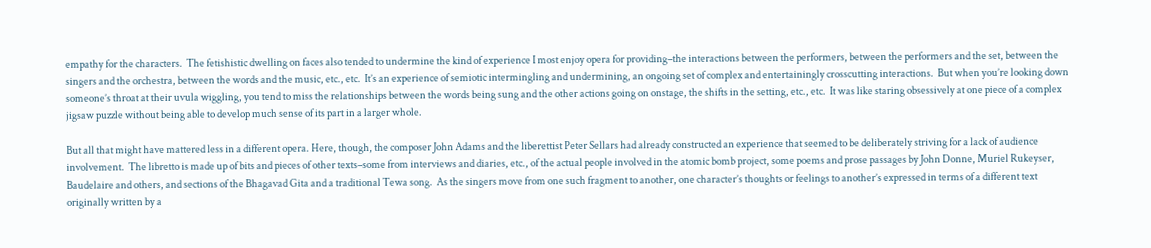empathy for the characters.  The fetishistic dwelling on faces also tended to undermine the kind of experience I most enjoy opera for providing–the interactions between the performers, between the performers and the set, between the singers and the orchestra, between the words and the music, etc., etc.  It’s an experience of semiotic intermingling and undermining, an ongoing set of complex and entertainingly crosscutting interactions.  But when you’re looking down someone’s throat at their uvula wiggling, you tend to miss the relationships between the words being sung and the other actions going on onstage, the shifts in the setting, etc., etc.  It was like staring obsessively at one piece of a complex jigsaw puzzle without being able to develop much sense of its part in a larger whole.

But all that might have mattered less in a different opera. Here, though, the composer John Adams and the liberettist Peter Sellars had already constructed an experience that seemed to be deliberately striving for a lack of audience involvement.  The libretto is made up of bits and pieces of other texts–some from interviews and diaries, etc., of the actual people involved in the atomic bomb project, some poems and prose passages by John Donne, Muriel Rukeyser, Baudelaire and others, and sections of the Bhagavad Gita and a traditional Tewa song.  As the singers move from one such fragment to another, one character’s thoughts or feelings to another’s expressed in terms of a different text originally written by a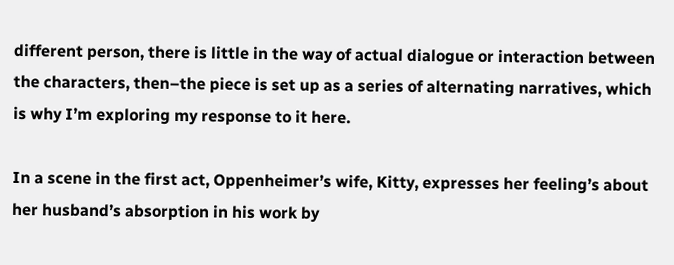different person, there is little in the way of actual dialogue or interaction between the characters, then–the piece is set up as a series of alternating narratives, which is why I’m exploring my response to it here.

In a scene in the first act, Oppenheimer’s wife, Kitty, expresses her feeling’s about her husband’s absorption in his work by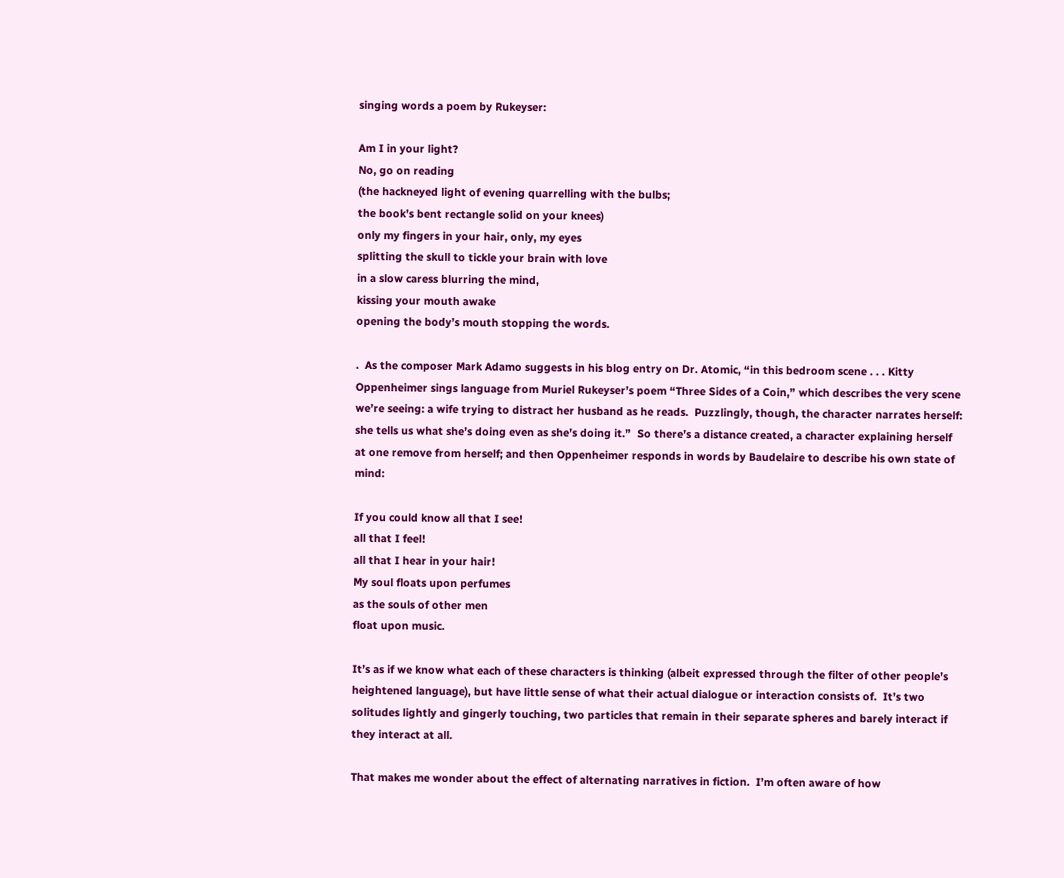singing words a poem by Rukeyser:

Am I in your light?
No, go on reading
(the hackneyed light of evening quarrelling with the bulbs;
the book’s bent rectangle solid on your knees)
only my fingers in your hair, only, my eyes
splitting the skull to tickle your brain with love
in a slow caress blurring the mind,
kissing your mouth awake
opening the body’s mouth stopping the words.

.  As the composer Mark Adamo suggests in his blog entry on Dr. Atomic, “in this bedroom scene . . . Kitty Oppenheimer sings language from Muriel Rukeyser’s poem “Three Sides of a Coin,” which describes the very scene we’re seeing: a wife trying to distract her husband as he reads.  Puzzlingly, though, the character narrates herself: she tells us what she’s doing even as she’s doing it.”  So there’s a distance created, a character explaining herself at one remove from herself; and then Oppenheimer responds in words by Baudelaire to describe his own state of mind:

If you could know all that I see!
all that I feel!
all that I hear in your hair!
My soul floats upon perfumes
as the souls of other men
float upon music.

It’s as if we know what each of these characters is thinking (albeit expressed through the filter of other people’s heightened language), but have little sense of what their actual dialogue or interaction consists of.  It’s two solitudes lightly and gingerly touching, two particles that remain in their separate spheres and barely interact if they interact at all.

That makes me wonder about the effect of alternating narratives in fiction.  I’m often aware of how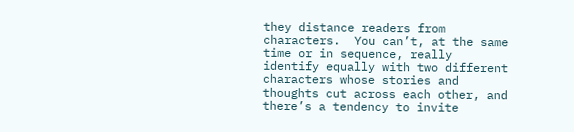they distance readers from characters.  You can’t, at the same time or in sequence, really identify equally with two different characters whose stories and thoughts cut across each other, and there’s a tendency to invite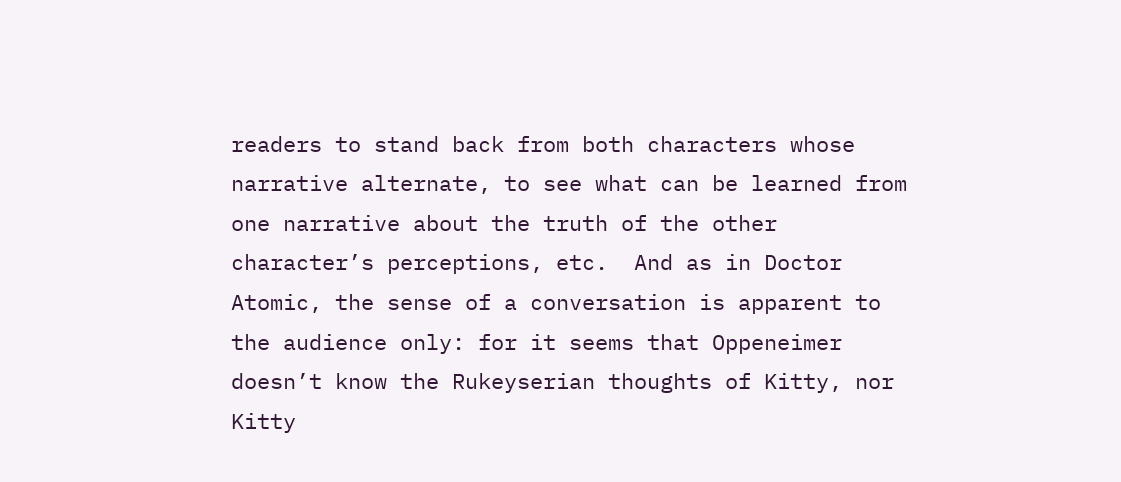readers to stand back from both characters whose narrative alternate, to see what can be learned from one narrative about the truth of the other character’s perceptions, etc.  And as in Doctor Atomic, the sense of a conversation is apparent to the audience only: for it seems that Oppeneimer doesn’t know the Rukeyserian thoughts of Kitty, nor Kitty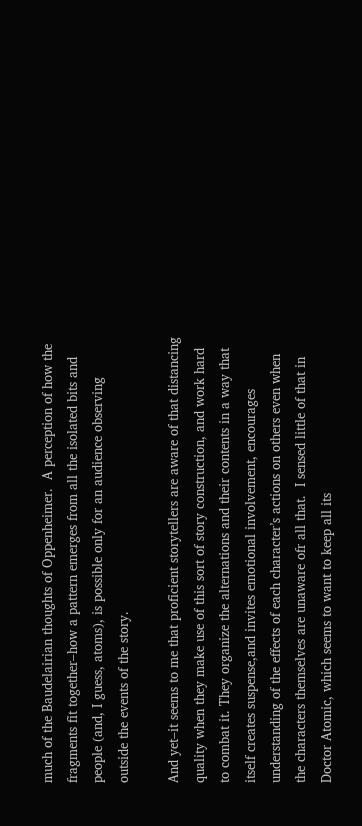much of the Baudelairian thoughts of Oppenheimer.  A perception of how the fragments fit together–how a pattern emerges from all the isolated bits and people (and, I guess, atoms), is possible only for an audience observing outside the events of the story.

And yet–it seems to me that proficient storytellers are aware of that distancing quality when they make use of this sort of story construction, and work hard to combat it. They organize the alternations and their contents in a way that itself creates suspense,and invites emotional involvement, encourages understanding of the effects of each character’s actions on others even when the characters themselves are unaware ofr all that.  I sensed little of that in Doctor Atomic, which seems to want to keep all its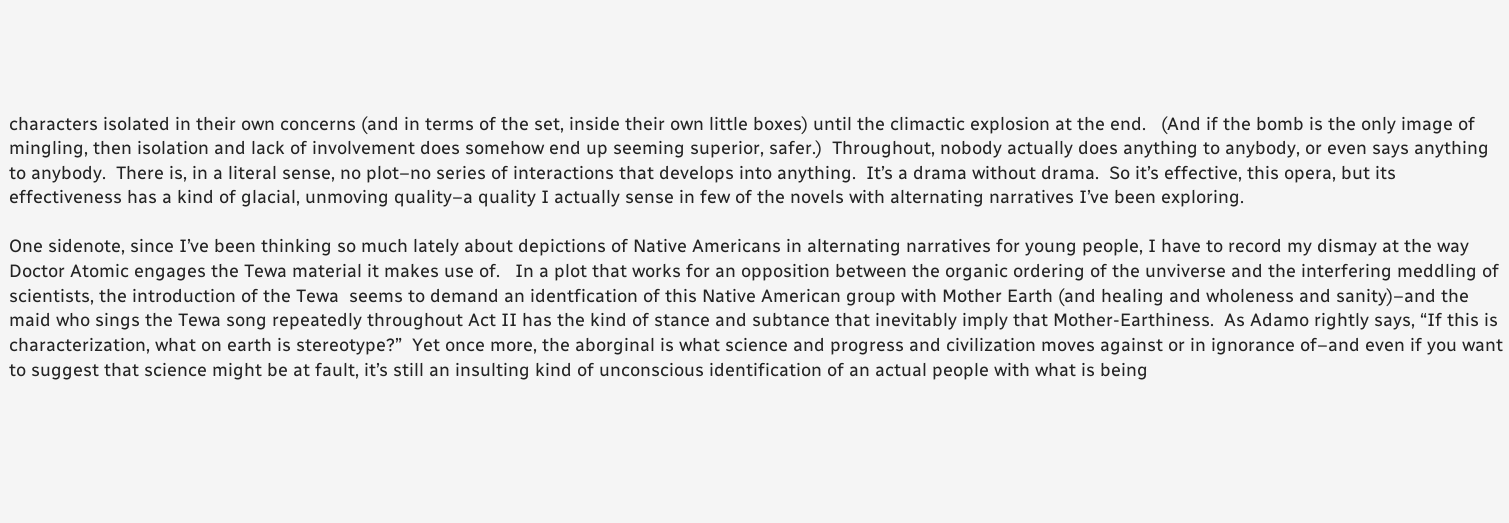characters isolated in their own concerns (and in terms of the set, inside their own little boxes) until the climactic explosion at the end.   (And if the bomb is the only image of mingling, then isolation and lack of involvement does somehow end up seeming superior, safer.)  Throughout, nobody actually does anything to anybody, or even says anything to anybody.  There is, in a literal sense, no plot–no series of interactions that develops into anything.  It’s a drama without drama.  So it’s effective, this opera, but its effectiveness has a kind of glacial, unmoving quality–a quality I actually sense in few of the novels with alternating narratives I’ve been exploring.

One sidenote, since I’ve been thinking so much lately about depictions of Native Americans in alternating narratives for young people, I have to record my dismay at the way Doctor Atomic engages the Tewa material it makes use of.   In a plot that works for an opposition between the organic ordering of the unviverse and the interfering meddling of scientists, the introduction of the Tewa  seems to demand an identfication of this Native American group with Mother Earth (and healing and wholeness and sanity)–and the maid who sings the Tewa song repeatedly throughout Act II has the kind of stance and subtance that inevitably imply that Mother-Earthiness.  As Adamo rightly says, “If this is characterization, what on earth is stereotype?”  Yet once more, the aborginal is what science and progress and civilization moves against or in ignorance of–and even if you want to suggest that science might be at fault, it’s still an insulting kind of unconscious identification of an actual people with what is being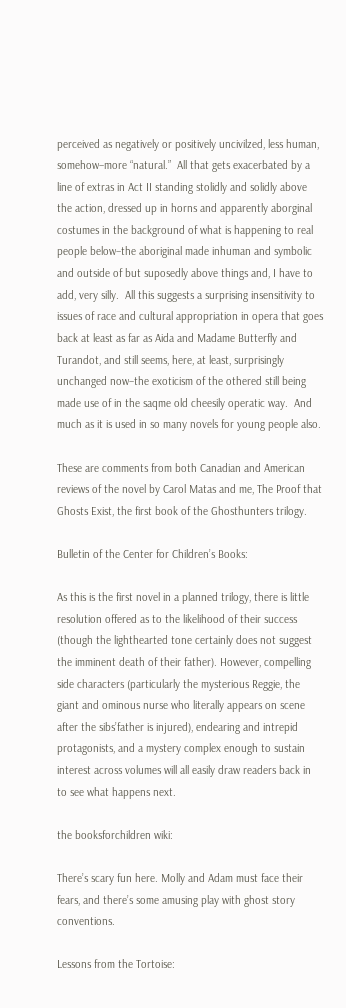perceived as negatively or positively uncivilzed, less human, somehow–more “natural.”  All that gets exacerbated by a line of extras in Act II standing stolidly and solidly above the action, dressed up in horns and apparently aborginal costumes in the background of what is happening to real people below–the aboriginal made inhuman and symbolic and outside of but suposedly above things and, I have to add, very silly.  All this suggests a surprising insensitivity to issues of race and cultural appropriation in opera that goes back at least as far as Aida and Madame Butterfly and Turandot, and still seems, here, at least, surprisingly unchanged now–the exoticism of the othered still being made use of in the saqme old cheesily operatic way.  And much as it is used in so many novels for young people also.

These are comments from both Canadian and American reviews of the novel by Carol Matas and me, The Proof that Ghosts Exist, the first book of the Ghosthunters trilogy.

Bulletin of the Center for Children’s Books:

As this is the first novel in a planned trilogy, there is little resolution offered as to the likelihood of their success (though the lighthearted tone certainly does not suggest the imminent death of their father). However, compelling side characters (particularly the mysterious Reggie, the giant and ominous nurse who literally appears on scene after the sibs’father is injured), endearing and intrepid protagonists, and a mystery complex enough to sustain interest across volumes will all easily draw readers back in to see what happens next.

the booksforchildren wiki:

There’s scary fun here. Molly and Adam must face their fears, and there’s some amusing play with ghost story conventions.

Lessons from the Tortoise: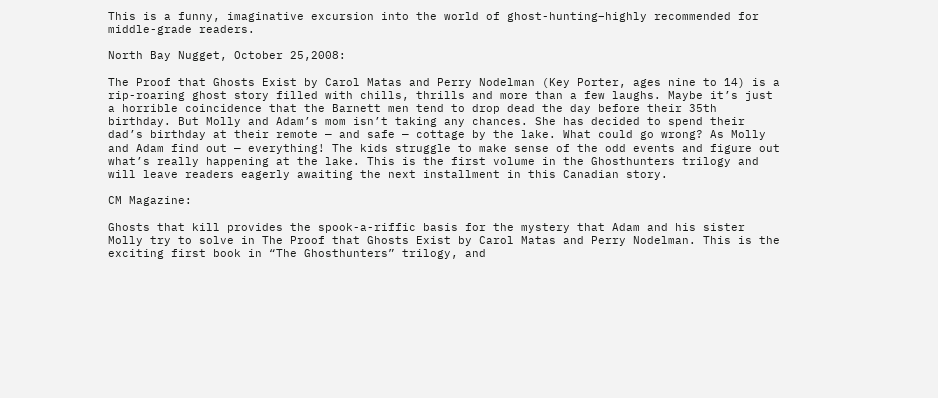This is a funny, imaginative excursion into the world of ghost-hunting–highly recommended for middle-grade readers.

North Bay Nugget, October 25,2008:

The Proof that Ghosts Exist by Carol Matas and Perry Nodelman (Key Porter, ages nine to 14) is a rip-roaring ghost story filled with chills, thrills and more than a few laughs. Maybe it’s just a horrible coincidence that the Barnett men tend to drop dead the day before their 35th birthday. But Molly and Adam’s mom isn’t taking any chances. She has decided to spend their dad’s birthday at their remote — and safe — cottage by the lake. What could go wrong? As Molly and Adam find out — everything! The kids struggle to make sense of the odd events and figure out what’s really happening at the lake. This is the first volume in the Ghosthunters trilogy and will leave readers eagerly awaiting the next installment in this Canadian story.

CM Magazine:

Ghosts that kill provides the spook-a-riffic basis for the mystery that Adam and his sister Molly try to solve in The Proof that Ghosts Exist by Carol Matas and Perry Nodelman. This is the exciting first book in “The Ghosthunters” trilogy, and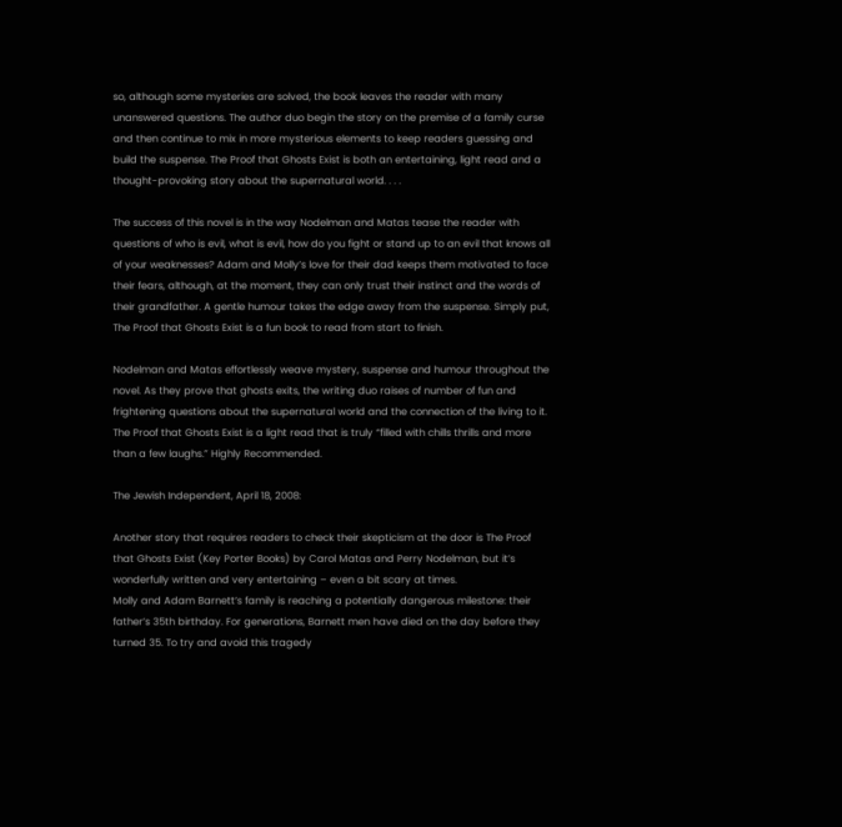so, although some mysteries are solved, the book leaves the reader with many unanswered questions. The author duo begin the story on the premise of a family curse and then continue to mix in more mysterious elements to keep readers guessing and build the suspense. The Proof that Ghosts Exist is both an entertaining, light read and a thought-provoking story about the supernatural world. . . .

The success of this novel is in the way Nodelman and Matas tease the reader with questions of who is evil, what is evil, how do you fight or stand up to an evil that knows all of your weaknesses? Adam and Molly’s love for their dad keeps them motivated to face their fears, although, at the moment, they can only trust their instinct and the words of their grandfather. A gentle humour takes the edge away from the suspense. Simply put, The Proof that Ghosts Exist is a fun book to read from start to finish.

Nodelman and Matas effortlessly weave mystery, suspense and humour throughout the novel. As they prove that ghosts exits, the writing duo raises of number of fun and frightening questions about the supernatural world and the connection of the living to it. The Proof that Ghosts Exist is a light read that is truly “filled with chills thrills and more than a few laughs.” Highly Recommended.

The Jewish Independent, April 18, 2008:

Another story that requires readers to check their skepticism at the door is The Proof that Ghosts Exist (Key Porter Books) by Carol Matas and Perry Nodelman, but it’s wonderfully written and very entertaining – even a bit scary at times.
Molly and Adam Barnett’s family is reaching a potentially dangerous milestone: their father’s 35th birthday. For generations, Barnett men have died on the day before they turned 35. To try and avoid this tragedy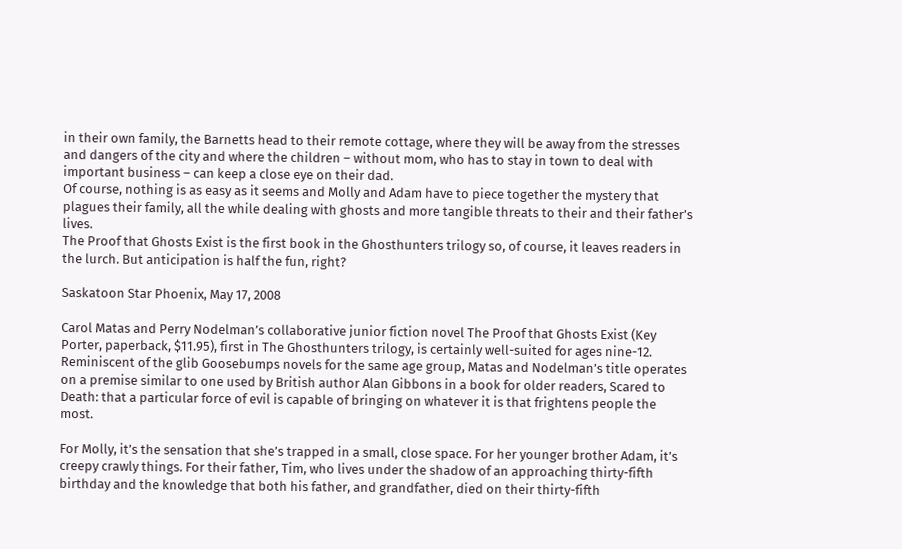in their own family, the Barnetts head to their remote cottage, where they will be away from the stresses and dangers of the city and where the children – without mom, who has to stay in town to deal with important business – can keep a close eye on their dad.
Of course, nothing is as easy as it seems and Molly and Adam have to piece together the mystery that plagues their family, all the while dealing with ghosts and more tangible threats to their and their father’s lives.
The Proof that Ghosts Exist is the first book in the Ghosthunters trilogy so, of course, it leaves readers in the lurch. But anticipation is half the fun, right?

Saskatoon Star Phoenix, May 17, 2008

Carol Matas and Perry Nodelman’s collaborative junior fiction novel The Proof that Ghosts Exist (Key Porter, paperback, $11.95), first in The Ghosthunters trilogy, is certainly well-suited for ages nine-12. Reminiscent of the glib Goosebumps novels for the same age group, Matas and Nodelman’s title operates on a premise similar to one used by British author Alan Gibbons in a book for older readers, Scared to Death: that a particular force of evil is capable of bringing on whatever it is that frightens people the most.

For Molly, it’s the sensation that she’s trapped in a small, close space. For her younger brother Adam, it’s creepy crawly things. For their father, Tim, who lives under the shadow of an approaching thirty-fifth birthday and the knowledge that both his father, and grandfather, died on their thirty-fifth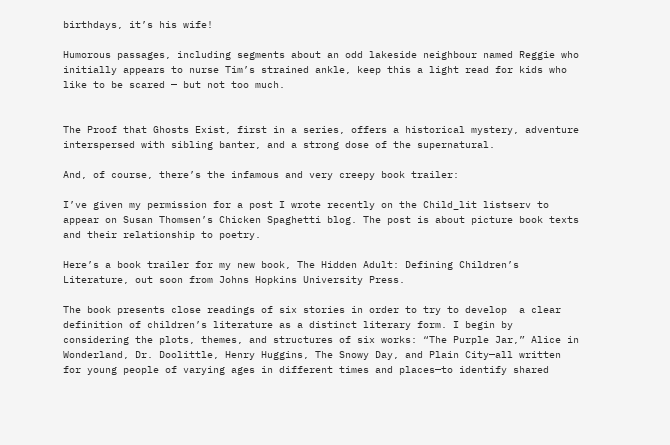birthdays, it’s his wife!

Humorous passages, including segments about an odd lakeside neighbour named Reggie who initially appears to nurse Tim’s strained ankle, keep this a light read for kids who like to be scared — but not too much.


The Proof that Ghosts Exist, first in a series, offers a historical mystery, adventure interspersed with sibling banter, and a strong dose of the supernatural.

And, of course, there’s the infamous and very creepy book trailer:

I’ve given my permission for a post I wrote recently on the Child_lit listserv to appear on Susan Thomsen’s Chicken Spaghetti blog. The post is about picture book texts and their relationship to poetry.

Here’s a book trailer for my new book, The Hidden Adult: Defining Children’s Literature, out soon from Johns Hopkins University Press.

The book presents close readings of six stories in order to try to develop  a clear definition of children’s literature as a distinct literary form. I begin by considering the plots, themes, and structures of six works: “The Purple Jar,” Alice in Wonderland, Dr. Doolittle, Henry Huggins, The Snowy Day, and Plain City—all written for young people of varying ages in different times and places—to identify shared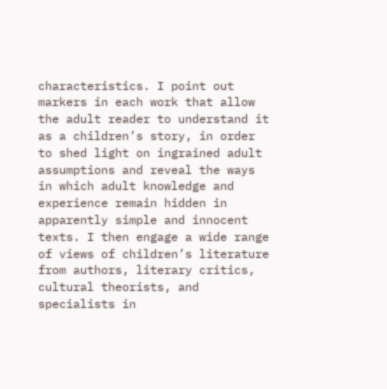characteristics. I point out markers in each work that allow the adult reader to understand it as a children’s story, in order to shed light on ingrained adult assumptions and reveal the ways in which adult knowledge and experience remain hidden in apparently simple and innocent texts. I then engage a wide range of views of children’s literature from authors, literary critics, cultural theorists, and specialists in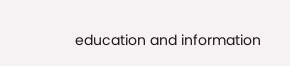education and information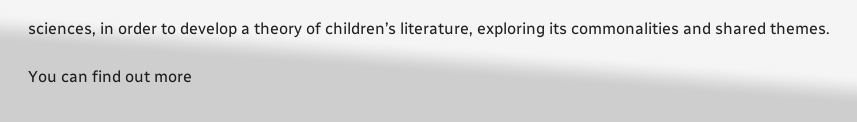sciences, in order to develop a theory of children’s literature, exploring its commonalities and shared themes.

You can find out more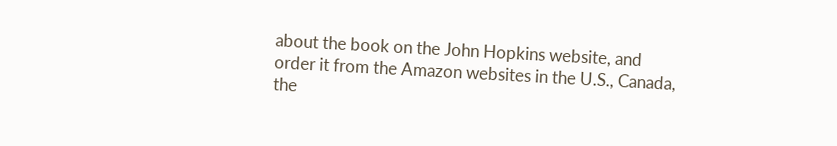about the book on the John Hopkins website, and order it from the Amazon websites in the U.S., Canada, the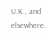U.K., and elsewhere.